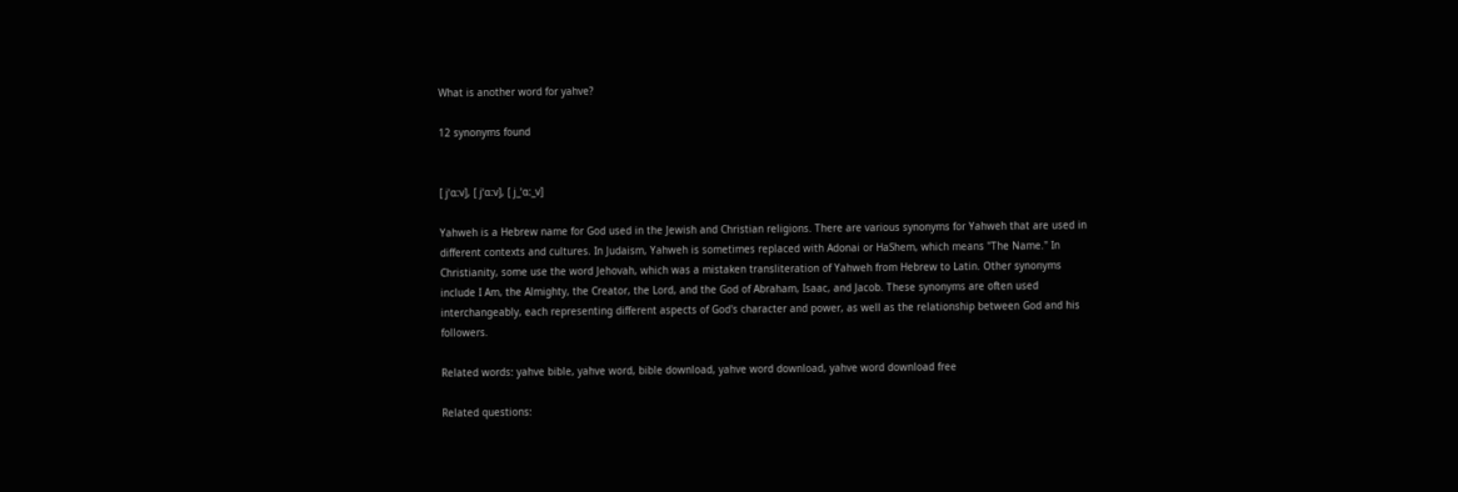What is another word for yahve?

12 synonyms found


[ jˈɑːv], [ jˈɑːv], [ j_ˈɑː_v]

Yahweh is a Hebrew name for God used in the Jewish and Christian religions. There are various synonyms for Yahweh that are used in different contexts and cultures. In Judaism, Yahweh is sometimes replaced with Adonai or HaShem, which means "The Name." In Christianity, some use the word Jehovah, which was a mistaken transliteration of Yahweh from Hebrew to Latin. Other synonyms include I Am, the Almighty, the Creator, the Lord, and the God of Abraham, Isaac, and Jacob. These synonyms are often used interchangeably, each representing different aspects of God's character and power, as well as the relationship between God and his followers.

Related words: yahve bible, yahve word, bible download, yahve word download, yahve word download free

Related questions: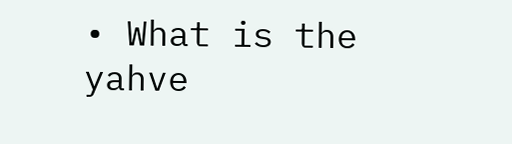• What is the yahve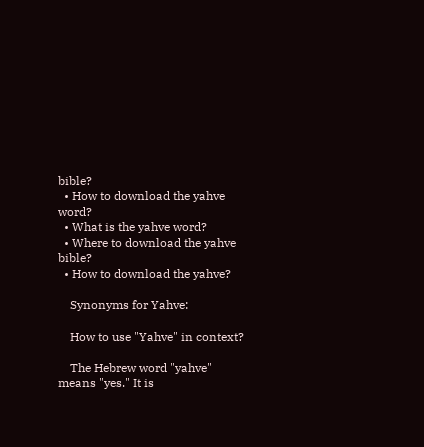bible?
  • How to download the yahve word?
  • What is the yahve word?
  • Where to download the yahve bible?
  • How to download the yahve?

    Synonyms for Yahve:

    How to use "Yahve" in context?

    The Hebrew word "yahve" means "yes." It is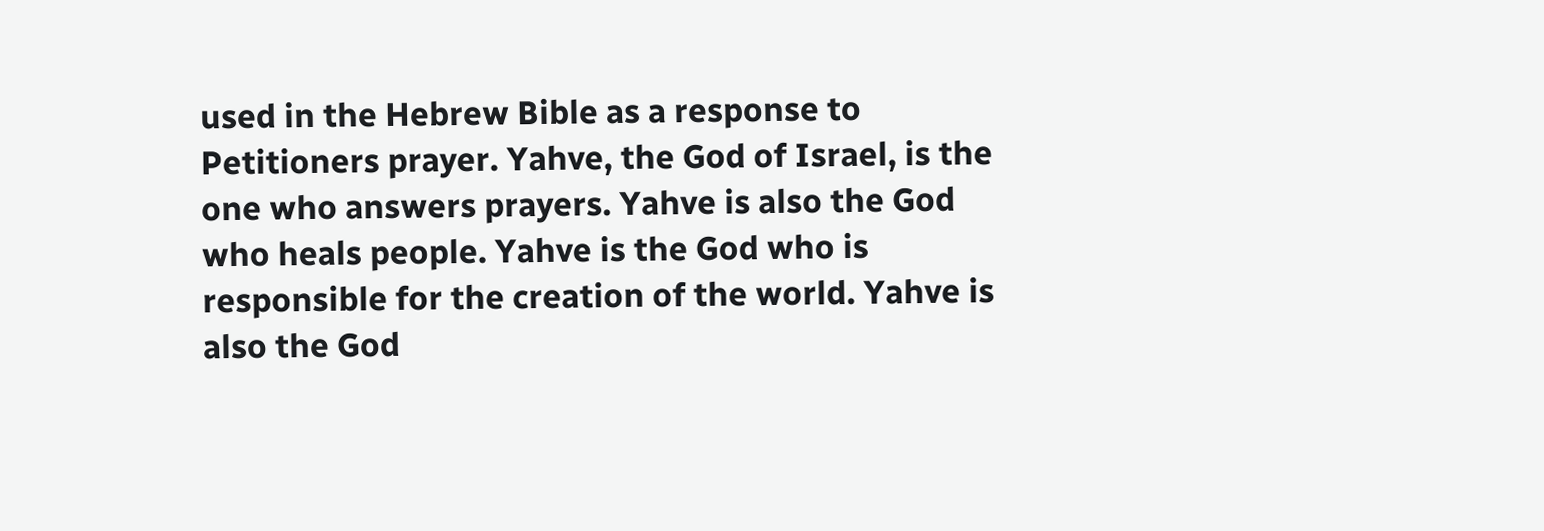used in the Hebrew Bible as a response to Petitioners prayer. Yahve, the God of Israel, is the one who answers prayers. Yahve is also the God who heals people. Yahve is the God who is responsible for the creation of the world. Yahve is also the God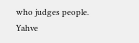who judges people. Yahve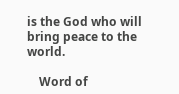is the God who will bring peace to the world.

    Word of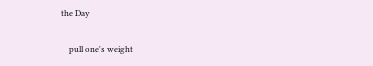the Day

    pull one's weight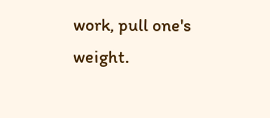work, pull one's weight.